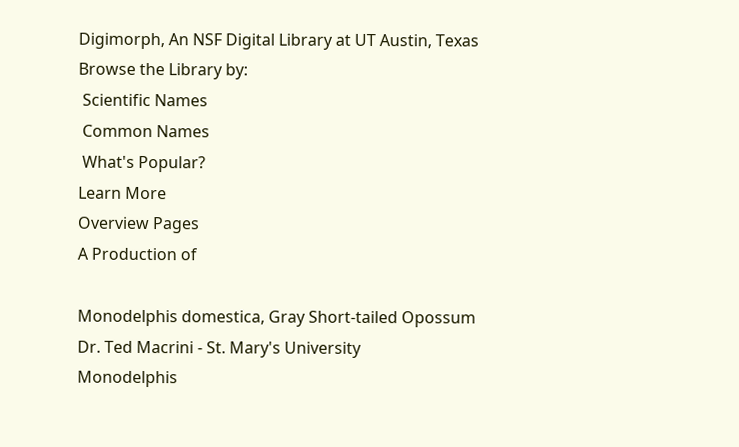Digimorph, An NSF Digital Library at UT Austin, Texas
Browse the Library by:
 Scientific Names
 Common Names
 What's Popular?
Learn More
Overview Pages
A Production of

Monodelphis domestica, Gray Short-tailed Opossum
Dr. Ted Macrini - St. Mary's University
Monodelphis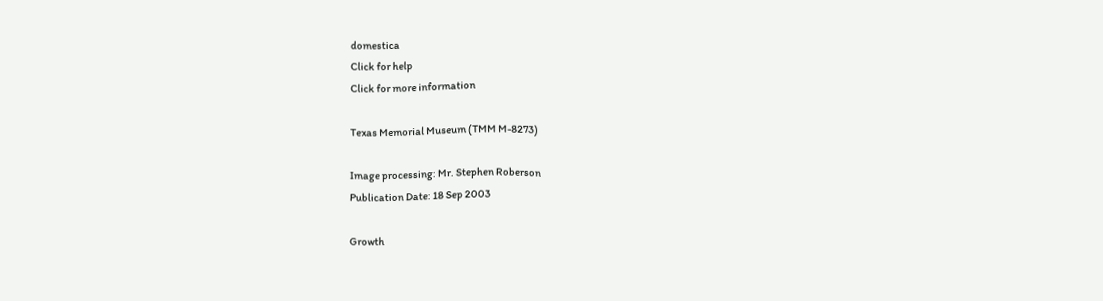domestica
Click for help
Click for more information

Texas Memorial Museum (TMM M-8273)

Image processing: Mr. Stephen Roberson
Publication Date: 18 Sep 2003

Growth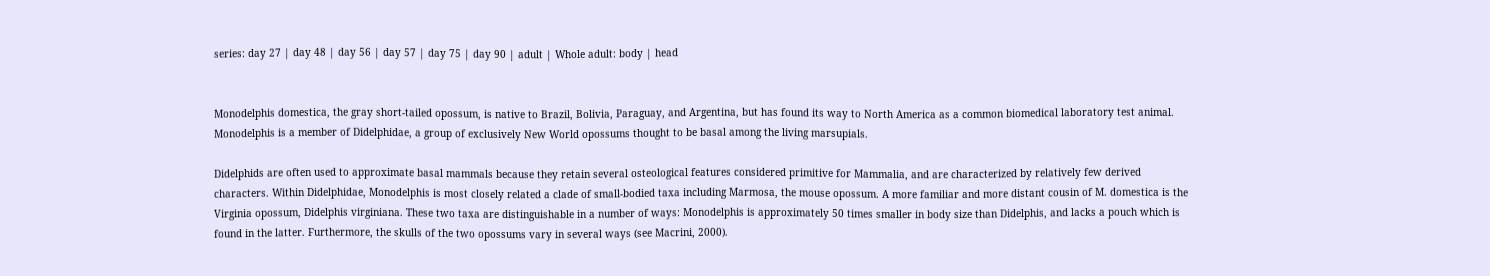series: day 27 | day 48 | day 56 | day 57 | day 75 | day 90 | adult | Whole adult: body | head


Monodelphis domestica, the gray short-tailed opossum, is native to Brazil, Bolivia, Paraguay, and Argentina, but has found its way to North America as a common biomedical laboratory test animal. Monodelphis is a member of Didelphidae, a group of exclusively New World opossums thought to be basal among the living marsupials.

Didelphids are often used to approximate basal mammals because they retain several osteological features considered primitive for Mammalia, and are characterized by relatively few derived characters. Within Didelphidae, Monodelphis is most closely related a clade of small-bodied taxa including Marmosa, the mouse opossum. A more familiar and more distant cousin of M. domestica is the Virginia opossum, Didelphis virginiana. These two taxa are distinguishable in a number of ways: Monodelphis is approximately 50 times smaller in body size than Didelphis, and lacks a pouch which is found in the latter. Furthermore, the skulls of the two opossums vary in several ways (see Macrini, 2000).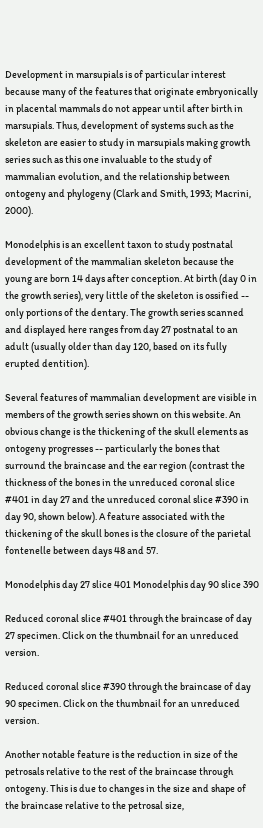Development in marsupials is of particular interest because many of the features that originate embryonically in placental mammals do not appear until after birth in marsupials. Thus, development of systems such as the skeleton are easier to study in marsupials making growth series such as this one invaluable to the study of mammalian evolution, and the relationship between ontogeny and phylogeny (Clark and Smith, 1993; Macrini, 2000).

Monodelphis is an excellent taxon to study postnatal development of the mammalian skeleton because the young are born 14 days after conception. At birth (day 0 in the growth series), very little of the skeleton is ossified -- only portions of the dentary. The growth series scanned and displayed here ranges from day 27 postnatal to an adult (usually older than day 120, based on its fully erupted dentition).

Several features of mammalian development are visible in members of the growth series shown on this website. An obvious change is the thickening of the skull elements as ontogeny progresses -- particularly the bones that surround the braincase and the ear region (contrast the thickness of the bones in the unreduced coronal slice #401 in day 27 and the unreduced coronal slice #390 in day 90, shown below). A feature associated with the thickening of the skull bones is the closure of the parietal fontenelle between days 48 and 57.

Monodelphis day 27 slice 401 Monodelphis day 90 slice 390

Reduced coronal slice #401 through the braincase of day 27 specimen. Click on the thumbnail for an unreduced version.

Reduced coronal slice #390 through the braincase of day 90 specimen. Click on the thumbnail for an unreduced version.

Another notable feature is the reduction in size of the petrosals relative to the rest of the braincase through ontogeny. This is due to changes in the size and shape of the braincase relative to the petrosal size,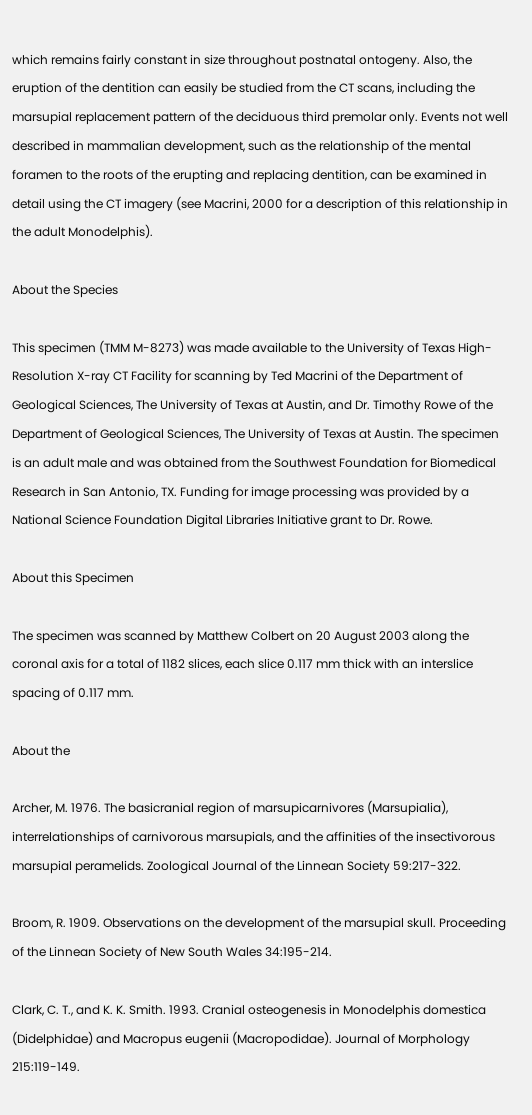which remains fairly constant in size throughout postnatal ontogeny. Also, the eruption of the dentition can easily be studied from the CT scans, including the marsupial replacement pattern of the deciduous third premolar only. Events not well described in mammalian development, such as the relationship of the mental foramen to the roots of the erupting and replacing dentition, can be examined in detail using the CT imagery (see Macrini, 2000 for a description of this relationship in the adult Monodelphis).

About the Species

This specimen (TMM M-8273) was made available to the University of Texas High-Resolution X-ray CT Facility for scanning by Ted Macrini of the Department of Geological Sciences, The University of Texas at Austin, and Dr. Timothy Rowe of the Department of Geological Sciences, The University of Texas at Austin. The specimen is an adult male and was obtained from the Southwest Foundation for Biomedical Research in San Antonio, TX. Funding for image processing was provided by a National Science Foundation Digital Libraries Initiative grant to Dr. Rowe.

About this Specimen

The specimen was scanned by Matthew Colbert on 20 August 2003 along the coronal axis for a total of 1182 slices, each slice 0.117 mm thick with an interslice spacing of 0.117 mm.

About the

Archer, M. 1976. The basicranial region of marsupicarnivores (Marsupialia), interrelationships of carnivorous marsupials, and the affinities of the insectivorous marsupial peramelids. Zoological Journal of the Linnean Society 59:217-322.

Broom, R. 1909. Observations on the development of the marsupial skull. Proceeding of the Linnean Society of New South Wales 34:195-214.

Clark, C. T., and K. K. Smith. 1993. Cranial osteogenesis in Monodelphis domestica (Didelphidae) and Macropus eugenii (Macropodidae). Journal of Morphology 215:119-149.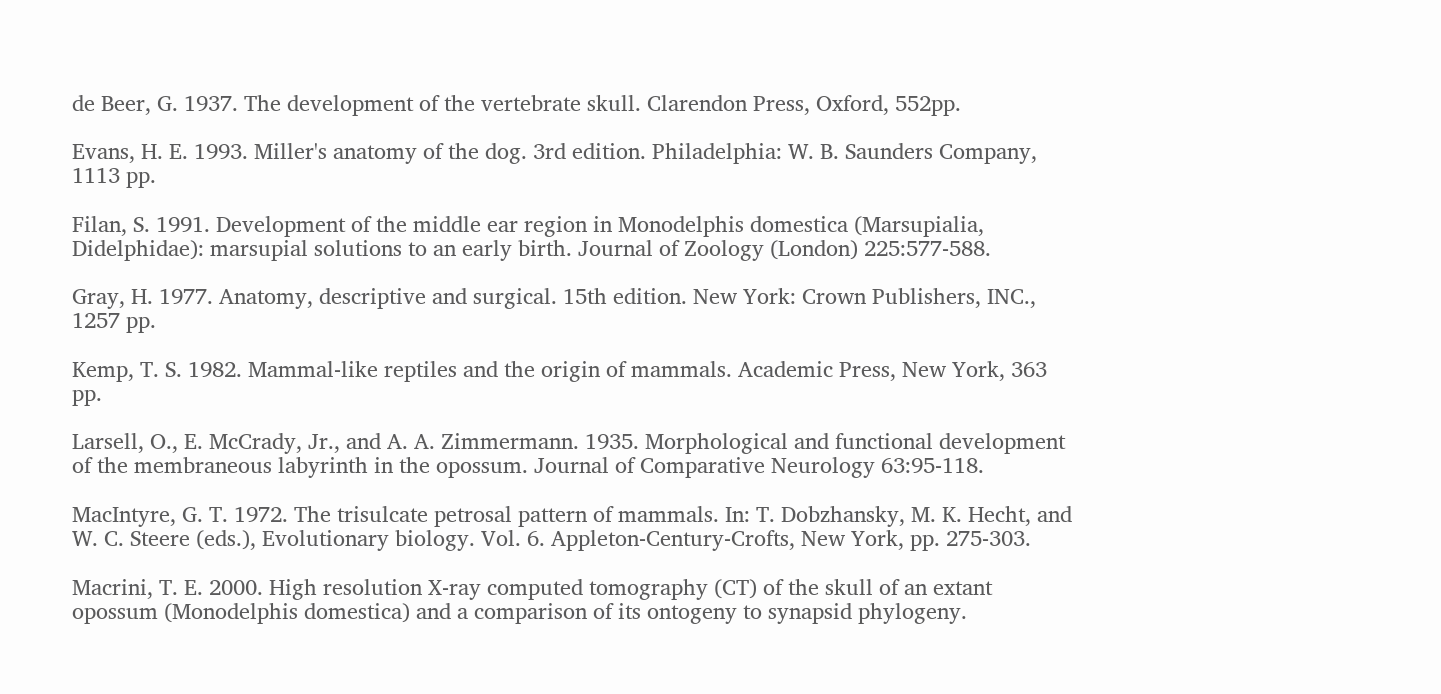de Beer, G. 1937. The development of the vertebrate skull. Clarendon Press, Oxford, 552pp.

Evans, H. E. 1993. Miller's anatomy of the dog. 3rd edition. Philadelphia: W. B. Saunders Company, 1113 pp.

Filan, S. 1991. Development of the middle ear region in Monodelphis domestica (Marsupialia, Didelphidae): marsupial solutions to an early birth. Journal of Zoology (London) 225:577-588.

Gray, H. 1977. Anatomy, descriptive and surgical. 15th edition. New York: Crown Publishers, INC., 1257 pp.

Kemp, T. S. 1982. Mammal-like reptiles and the origin of mammals. Academic Press, New York, 363 pp.

Larsell, O., E. McCrady, Jr., and A. A. Zimmermann. 1935. Morphological and functional development of the membraneous labyrinth in the opossum. Journal of Comparative Neurology 63:95-118.

MacIntyre, G. T. 1972. The trisulcate petrosal pattern of mammals. In: T. Dobzhansky, M. K. Hecht, and W. C. Steere (eds.), Evolutionary biology. Vol. 6. Appleton-Century-Crofts, New York, pp. 275-303.

Macrini, T. E. 2000. High resolution X-ray computed tomography (CT) of the skull of an extant opossum (Monodelphis domestica) and a comparison of its ontogeny to synapsid phylogeny.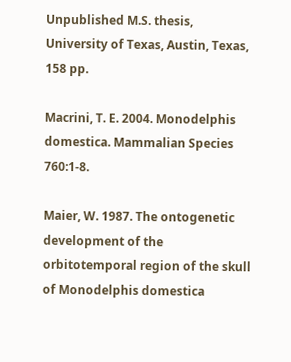Unpublished M.S. thesis, University of Texas, Austin, Texas, 158 pp.

Macrini, T. E. 2004. Monodelphis domestica. Mammalian Species 760:1-8.

Maier, W. 1987. The ontogenetic development of the orbitotemporal region of the skull of Monodelphis domestica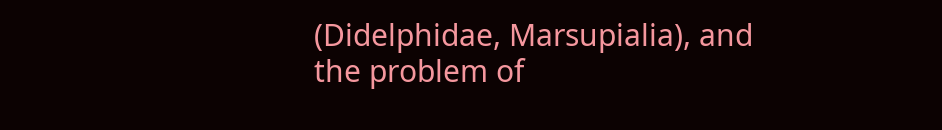(Didelphidae, Marsupialia), and the problem of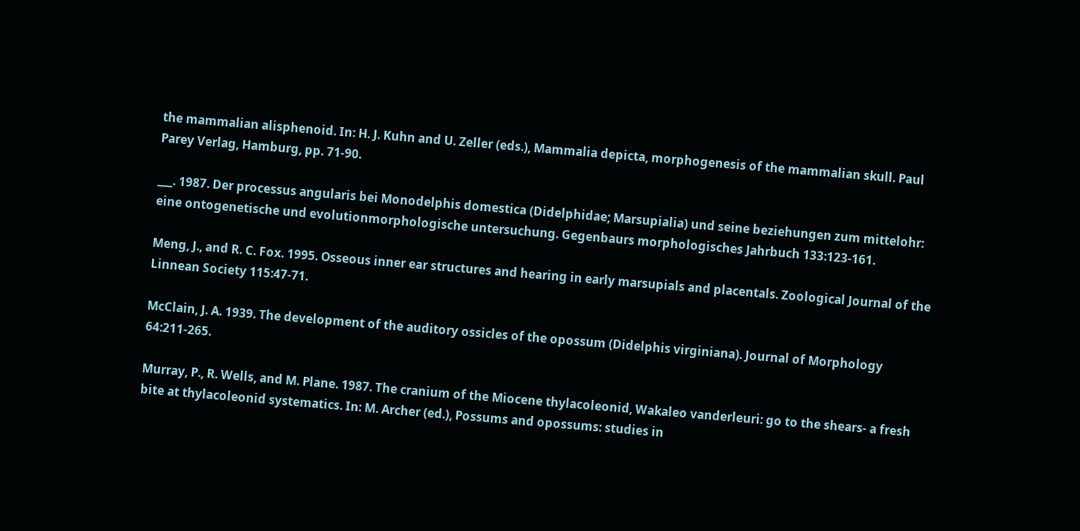the mammalian alisphenoid. In: H. J. Kuhn and U. Zeller (eds.), Mammalia depicta, morphogenesis of the mammalian skull. Paul Parey Verlag, Hamburg, pp. 71-90.

___. 1987. Der processus angularis bei Monodelphis domestica (Didelphidae; Marsupialia) und seine beziehungen zum mittelohr: eine ontogenetische und evolutionmorphologische untersuchung. Gegenbaurs morphologisches Jahrbuch 133:123-161.

Meng, J., and R. C. Fox. 1995. Osseous inner ear structures and hearing in early marsupials and placentals. Zoological Journal of the Linnean Society 115:47-71.

McClain, J. A. 1939. The development of the auditory ossicles of the opossum (Didelphis virginiana). Journal of Morphology 64:211-265.

Murray, P., R. Wells, and M. Plane. 1987. The cranium of the Miocene thylacoleonid, Wakaleo vanderleuri: go to the shears- a fresh bite at thylacoleonid systematics. In: M. Archer (ed.), Possums and opossums: studies in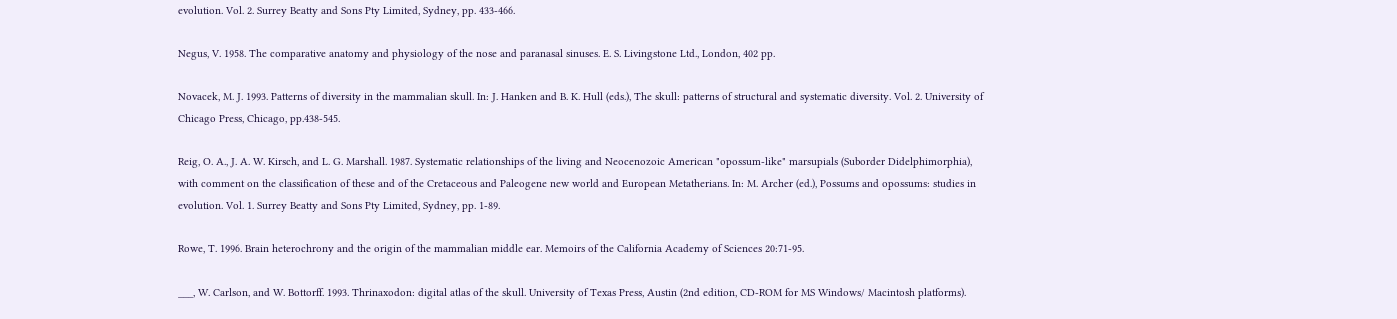evolution. Vol. 2. Surrey Beatty and Sons Pty Limited, Sydney, pp. 433-466.

Negus, V. 1958. The comparative anatomy and physiology of the nose and paranasal sinuses. E. S. Livingstone Ltd., London, 402 pp.

Novacek, M. J. 1993. Patterns of diversity in the mammalian skull. In: J. Hanken and B. K. Hull (eds.), The skull: patterns of structural and systematic diversity. Vol. 2. University of Chicago Press, Chicago, pp.438-545.

Reig, O. A., J. A. W. Kirsch, and L. G. Marshall. 1987. Systematic relationships of the living and Neocenozoic American "opossum-like" marsupials (Suborder Didelphimorphia), with comment on the classification of these and of the Cretaceous and Paleogene new world and European Metatherians. In: M. Archer (ed.), Possums and opossums: studies in evolution. Vol. 1. Surrey Beatty and Sons Pty Limited, Sydney, pp. 1-89.

Rowe, T. 1996. Brain heterochrony and the origin of the mammalian middle ear. Memoirs of the California Academy of Sciences 20:71-95.

___, W. Carlson, and W. Bottorff. 1993. Thrinaxodon: digital atlas of the skull. University of Texas Press, Austin (2nd edition, CD-ROM for MS Windows/ Macintosh platforms).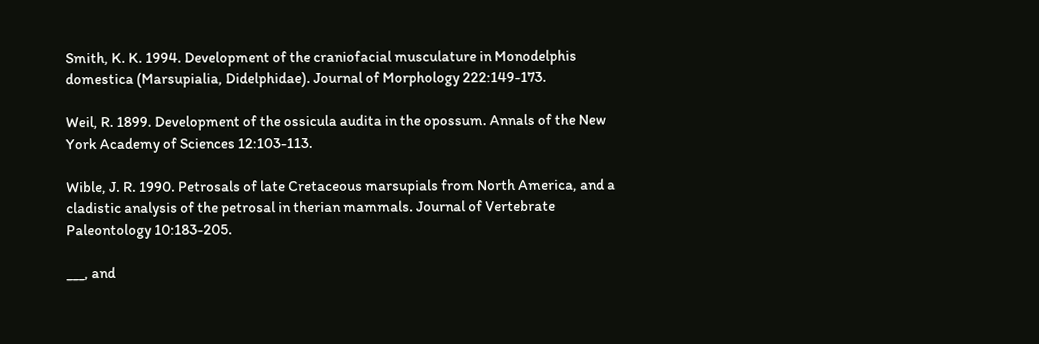Smith, K. K. 1994. Development of the craniofacial musculature in Monodelphis domestica (Marsupialia, Didelphidae). Journal of Morphology 222:149-173.

Weil, R. 1899. Development of the ossicula audita in the opossum. Annals of the New York Academy of Sciences 12:103-113.

Wible, J. R. 1990. Petrosals of late Cretaceous marsupials from North America, and a cladistic analysis of the petrosal in therian mammals. Journal of Vertebrate Paleontology 10:183-205.

___, and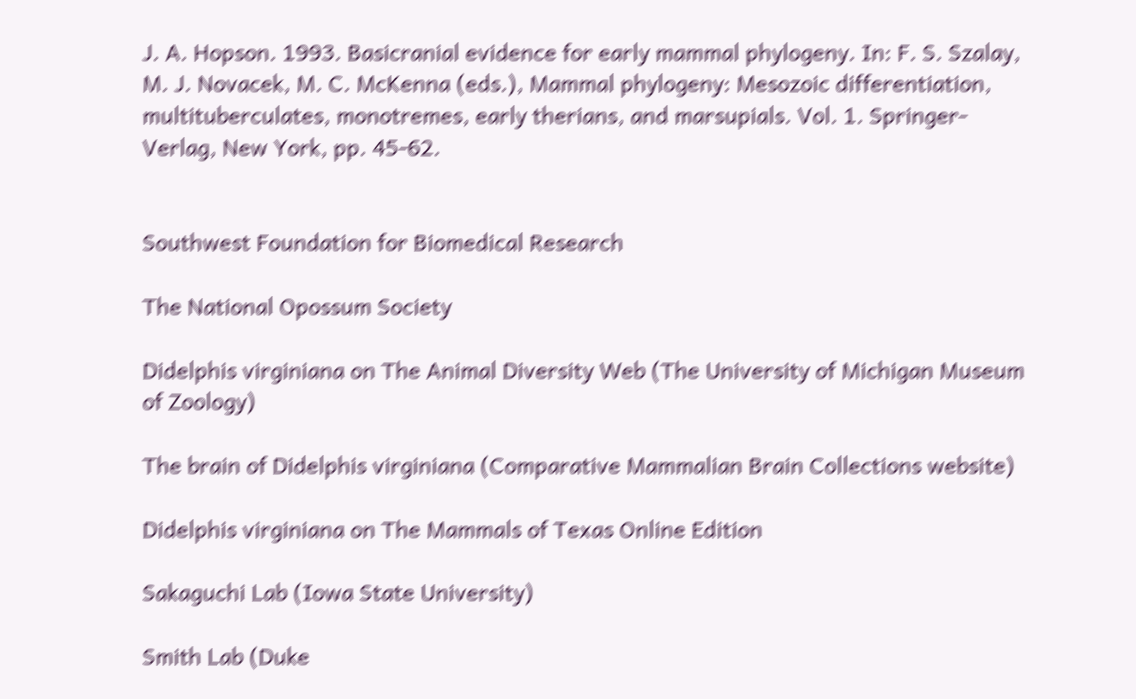J. A. Hopson. 1993. Basicranial evidence for early mammal phylogeny. In: F. S. Szalay, M. J. Novacek, M. C. McKenna (eds.), Mammal phylogeny: Mesozoic differentiation, multituberculates, monotremes, early therians, and marsupials. Vol. 1. Springer-Verlag, New York, pp. 45-62.


Southwest Foundation for Biomedical Research

The National Opossum Society

Didelphis virginiana on The Animal Diversity Web (The University of Michigan Museum of Zoology)

The brain of Didelphis virginiana (Comparative Mammalian Brain Collections website)

Didelphis virginiana on The Mammals of Texas Online Edition

Sakaguchi Lab (Iowa State University)

Smith Lab (Duke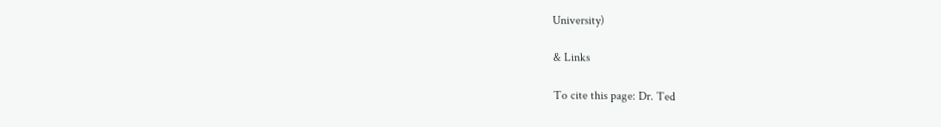University)

& Links

To cite this page: Dr. Ted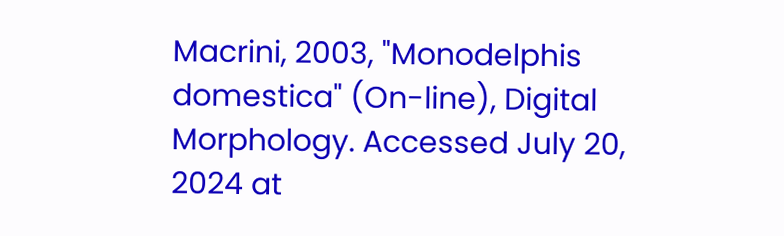Macrini, 2003, "Monodelphis domestica" (On-line), Digital Morphology. Accessed July 20, 2024 at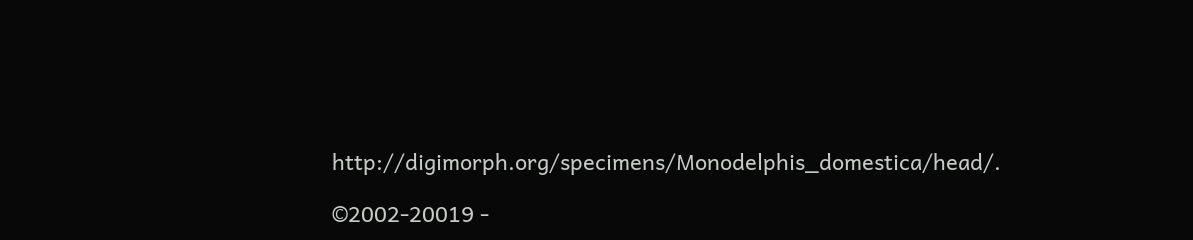http://digimorph.org/specimens/Monodelphis_domestica/head/.

©2002-20019 -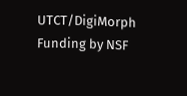UTCT/DigiMorph Funding by NSF